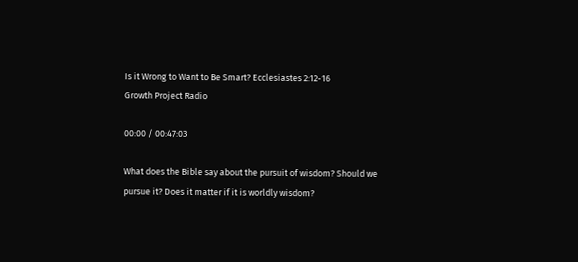Is it Wrong to Want to Be Smart? Ecclesiastes 2:12-16
Growth Project Radio

00:00 / 00:47:03

What does the Bible say about the pursuit of wisdom? Should we pursue it? Does it matter if it is worldly wisdom?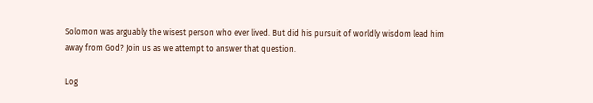Solomon was arguably the wisest person who ever lived. But did his pursuit of worldly wisdom lead him away from God? Join us as we attempt to answer that question.

Log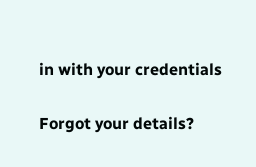in with your credentials

Forgot your details?